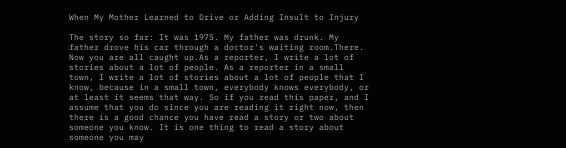When My Mother Learned to Drive or Adding Insult to Injury

The story so far: It was 1975. My father was drunk. My father drove his car through a doctor's waiting room.There. Now you are all caught up.As a reporter, I write a lot of stories about a lot of people. As a reporter in a small town, I write a lot of stories about a lot of people that I know, because in a small town, everybody knows everybody, or at least it seems that way. So if you read this paper, and I assume that you do since you are reading it right now, then there is a good chance you have read a story or two about someone you know. It is one thing to read a story about someone you may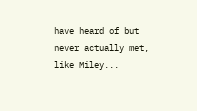have heard of but never actually met, like Miley...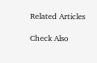Related Articles

Check Also